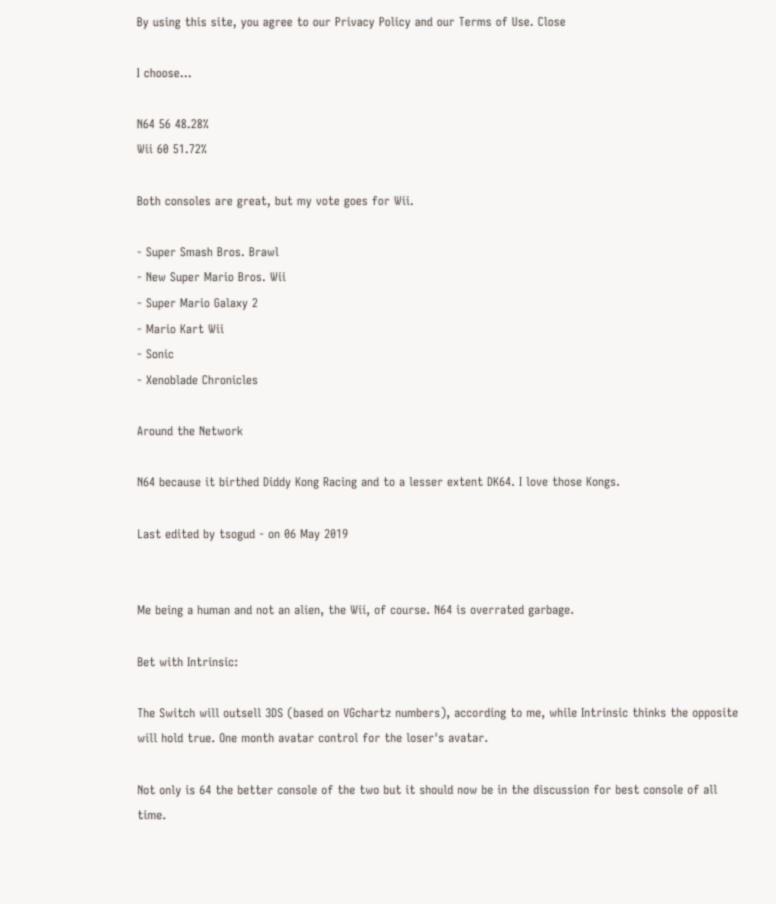By using this site, you agree to our Privacy Policy and our Terms of Use. Close

I choose...

N64 56 48.28%
Wii 60 51.72%

Both consoles are great, but my vote goes for Wii.

- Super Smash Bros. Brawl
- New Super Mario Bros. Wii
- Super Mario Galaxy 2
- Mario Kart Wii
- Sonic
- Xenoblade Chronicles

Around the Network

N64 because it birthed Diddy Kong Racing and to a lesser extent DK64. I love those Kongs.

Last edited by tsogud - on 06 May 2019


Me being a human and not an alien, the Wii, of course. N64 is overrated garbage.

Bet with Intrinsic:

The Switch will outsell 3DS (based on VGchartz numbers), according to me, while Intrinsic thinks the opposite will hold true. One month avatar control for the loser's avatar.

Not only is 64 the better console of the two but it should now be in the discussion for best console of all time.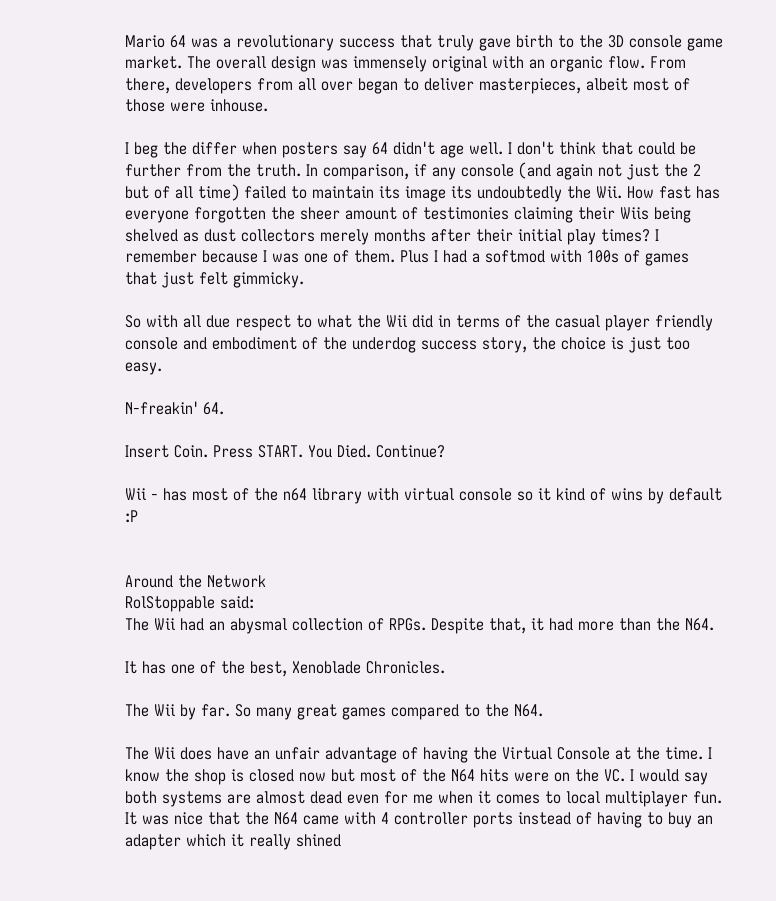Mario 64 was a revolutionary success that truly gave birth to the 3D console game market. The overall design was immensely original with an organic flow. From there, developers from all over began to deliver masterpieces, albeit most of those were inhouse.

I beg the differ when posters say 64 didn't age well. I don't think that could be further from the truth. In comparison, if any console (and again not just the 2 but of all time) failed to maintain its image its undoubtedly the Wii. How fast has everyone forgotten the sheer amount of testimonies claiming their Wiis being shelved as dust collectors merely months after their initial play times? I remember because I was one of them. Plus I had a softmod with 100s of games that just felt gimmicky.

So with all due respect to what the Wii did in terms of the casual player friendly console and embodiment of the underdog success story, the choice is just too easy.

N-freakin' 64.

Insert Coin. Press START. You Died. Continue?

Wii - has most of the n64 library with virtual console so it kind of wins by default :P


Around the Network
RolStoppable said:
The Wii had an abysmal collection of RPGs. Despite that, it had more than the N64.

It has one of the best, Xenoblade Chronicles.

The Wii by far. So many great games compared to the N64.

The Wii does have an unfair advantage of having the Virtual Console at the time. I know the shop is closed now but most of the N64 hits were on the VC. I would say both systems are almost dead even for me when it comes to local multiplayer fun. It was nice that the N64 came with 4 controller ports instead of having to buy an adapter which it really shined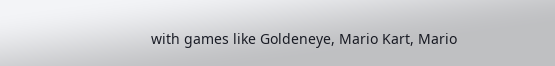with games like Goldeneye, Mario Kart, Mario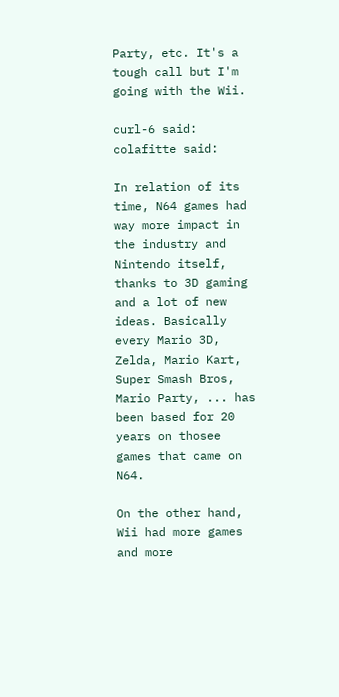Party, etc. It's a tough call but I'm going with the Wii.

curl-6 said:
colafitte said:

In relation of its time, N64 games had way more impact in the industry and Nintendo itself, thanks to 3D gaming and a lot of new ideas. Basically every Mario 3D, Zelda, Mario Kart, Super Smash Bros, Mario Party, ... has been based for 20 years on thosee games that came on N64.

On the other hand, Wii had more games and more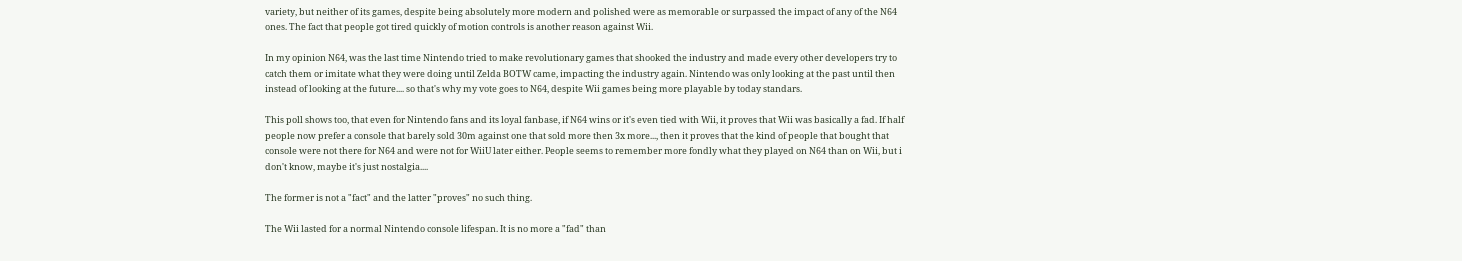variety, but neither of its games, despite being absolutely more modern and polished were as memorable or surpassed the impact of any of the N64 ones. The fact that people got tired quickly of motion controls is another reason against Wii.

In my opinion N64, was the last time Nintendo tried to make revolutionary games that shooked the industry and made every other developers try to catch them or imitate what they were doing until Zelda BOTW came, impacting the industry again. Nintendo was only looking at the past until then instead of looking at the future.... so that's why my vote goes to N64, despite Wii games being more playable by today standars.

This poll shows too, that even for Nintendo fans and its loyal fanbase, if N64 wins or it's even tied with Wii, it proves that Wii was basically a fad. If half people now prefer a console that barely sold 30m against one that sold more then 3x more..., then it proves that the kind of people that bought that console were not there for N64 and were not for WiiU later either. People seems to remember more fondly what they played on N64 than on Wii, but i don't know, maybe it's just nostalgia....

The former is not a "fact" and the latter "proves" no such thing.

The Wii lasted for a normal Nintendo console lifespan. It is no more a "fad" than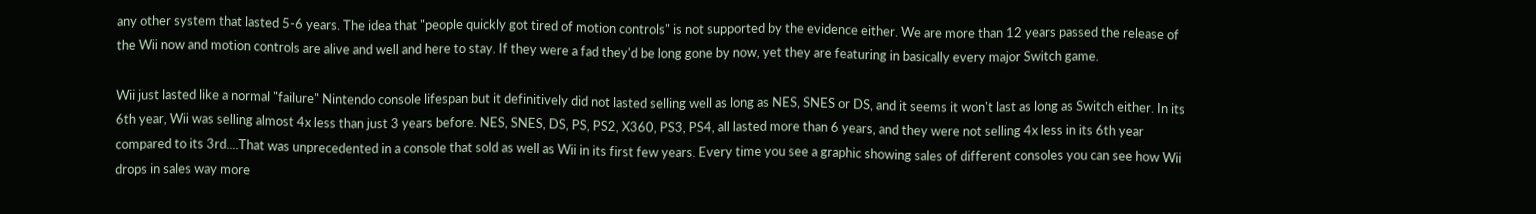any other system that lasted 5-6 years. The idea that "people quickly got tired of motion controls" is not supported by the evidence either. We are more than 12 years passed the release of the Wii now and motion controls are alive and well and here to stay. If they were a fad they'd be long gone by now, yet they are featuring in basically every major Switch game.

Wii just lasted like a normal "failure" Nintendo console lifespan but it definitively did not lasted selling well as long as NES, SNES or DS, and it seems it won't last as long as Switch either. In its 6th year, Wii was selling almost 4x less than just 3 years before. NES, SNES, DS, PS, PS2, X360, PS3, PS4, all lasted more than 6 years, and they were not selling 4x less in its 6th year compared to its 3rd....That was unprecedented in a console that sold as well as Wii in its first few years. Every time you see a graphic showing sales of different consoles you can see how Wii drops in sales way more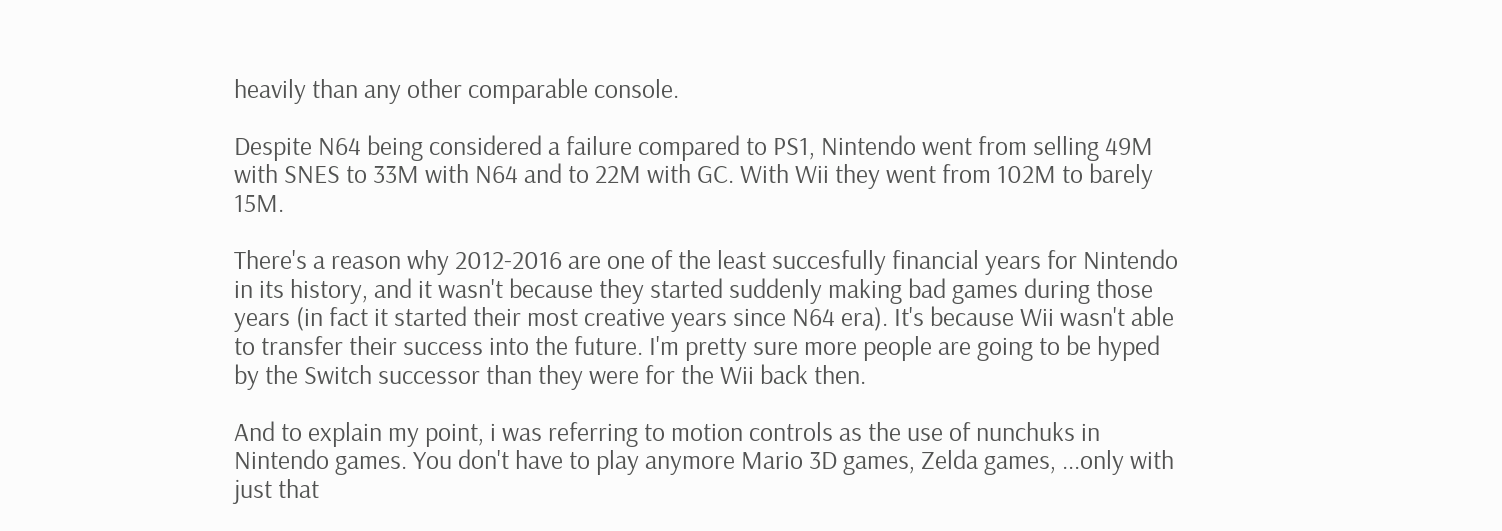heavily than any other comparable console.

Despite N64 being considered a failure compared to PS1, Nintendo went from selling 49M with SNES to 33M with N64 and to 22M with GC. With Wii they went from 102M to barely 15M.

There's a reason why 2012-2016 are one of the least succesfully financial years for Nintendo in its history, and it wasn't because they started suddenly making bad games during those years (in fact it started their most creative years since N64 era). It's because Wii wasn't able to transfer their success into the future. I'm pretty sure more people are going to be hyped by the Switch successor than they were for the Wii back then.

And to explain my point, i was referring to motion controls as the use of nunchuks in Nintendo games. You don't have to play anymore Mario 3D games, Zelda games, ...only with just that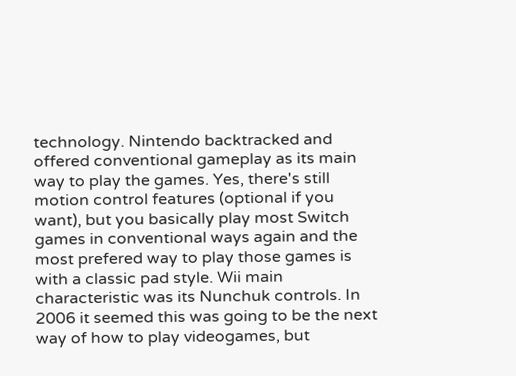technology. Nintendo backtracked and offered conventional gameplay as its main way to play the games. Yes, there's still motion control features (optional if you want), but you basically play most Switch games in conventional ways again and the most prefered way to play those games is with a classic pad style. Wii main characteristic was its Nunchuk controls. In 2006 it seemed this was going to be the next way of how to play videogames, but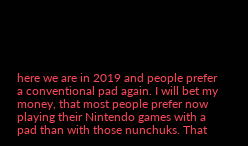here we are in 2019 and people prefer a conventional pad again. I will bet my money, that most people prefer now playing their Nintendo games with a pad than with those nunchuks. That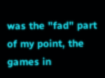was the "fad" part of my point, the games in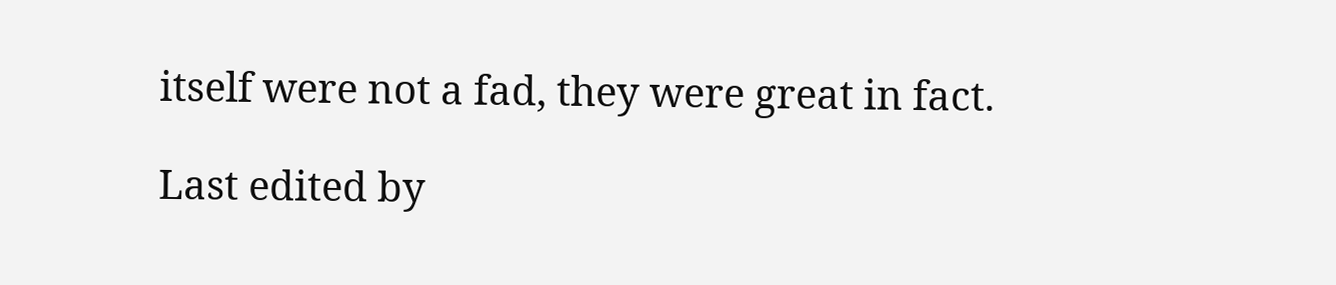itself were not a fad, they were great in fact.

Last edited by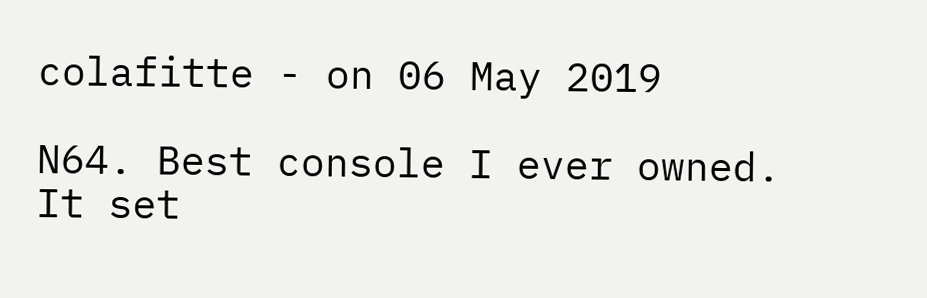colafitte - on 06 May 2019

N64. Best console I ever owned. It set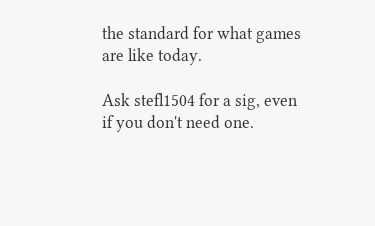the standard for what games are like today.

Ask stefl1504 for a sig, even if you don't need one.